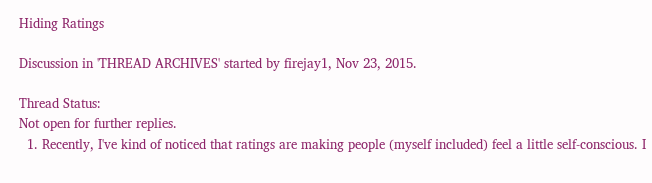Hiding Ratings

Discussion in 'THREAD ARCHIVES' started by firejay1, Nov 23, 2015.

Thread Status:
Not open for further replies.
  1. Recently, I've kind of noticed that ratings are making people (myself included) feel a little self-conscious. I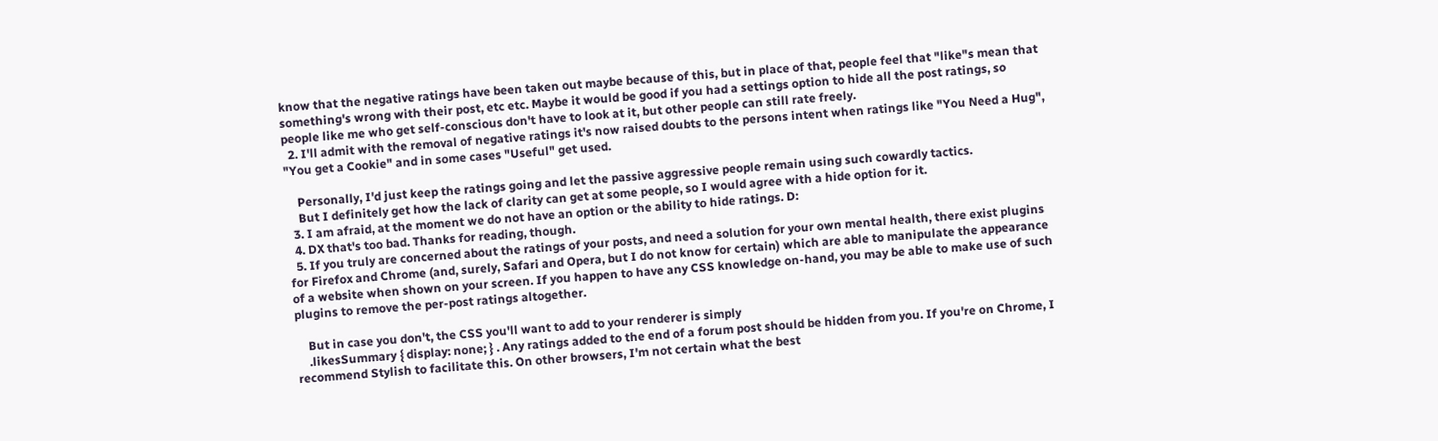know that the negative ratings have been taken out maybe because of this, but in place of that, people feel that "like"s mean that something's wrong with their post, etc etc. Maybe it would be good if you had a settings option to hide all the post ratings, so people like me who get self-conscious don't have to look at it, but other people can still rate freely.
  2. I'll admit with the removal of negative ratings it's now raised doubts to the persons intent when ratings like "You Need a Hug", "You get a Cookie" and in some cases "Useful" get used.

    Personally, I'd just keep the ratings going and let the passive aggressive people remain using such cowardly tactics.
    But I definitely get how the lack of clarity can get at some people, so I would agree with a hide option for it.
  3. I am afraid, at the moment we do not have an option or the ability to hide ratings. D:
  4. DX that's too bad. Thanks for reading, though.
  5. If you truly are concerned about the ratings of your posts, and need a solution for your own mental health, there exist plugins for Firefox and Chrome (and, surely, Safari and Opera, but I do not know for certain) which are able to manipulate the appearance of a website when shown on your screen. If you happen to have any CSS knowledge on-hand, you may be able to make use of such plugins to remove the per-post ratings altogether.

    But in case you don't, the CSS you'll want to add to your renderer is simply
    .likesSummary { display: none; } . Any ratings added to the end of a forum post should be hidden from you. If you're on Chrome, I recommend Stylish to facilitate this. On other browsers, I'm not certain what the best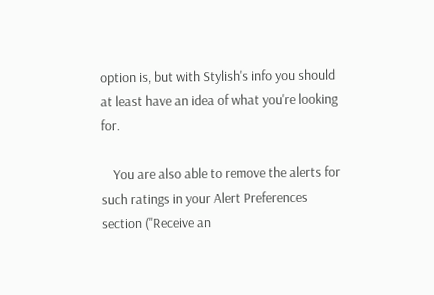option is, but with Stylish's info you should at least have an idea of what you're looking for.

    You are also able to remove the alerts for such ratings in your Alert Preferences section ("Receive an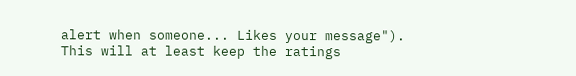alert when someone... Likes your message"). This will at least keep the ratings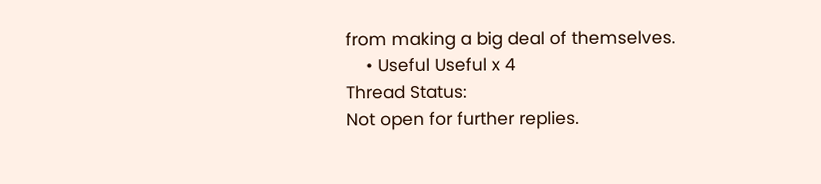from making a big deal of themselves.
    • Useful Useful x 4
Thread Status:
Not open for further replies.